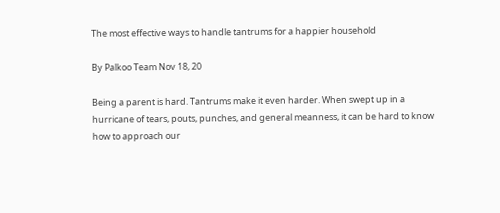The most effective ways to handle tantrums for a happier household

By Palkoo Team Nov 18, 20

Being a parent is hard. Tantrums make it even harder. When swept up in a hurricane of tears, pouts, punches, and general meanness, it can be hard to know how to approach our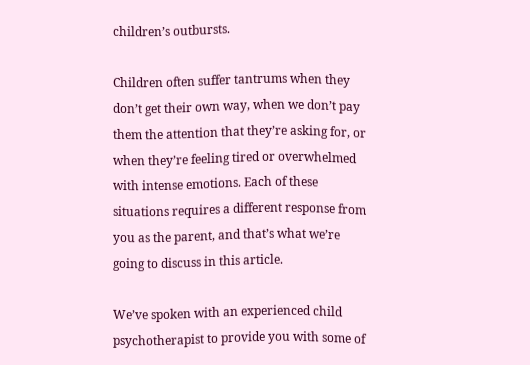children’s outbursts.

Children often suffer tantrums when they don’t get their own way, when we don’t pay them the attention that they’re asking for, or when they’re feeling tired or overwhelmed with intense emotions. Each of these situations requires a different response from you as the parent, and that’s what we’re going to discuss in this article.

We’ve spoken with an experienced child psychotherapist to provide you with some of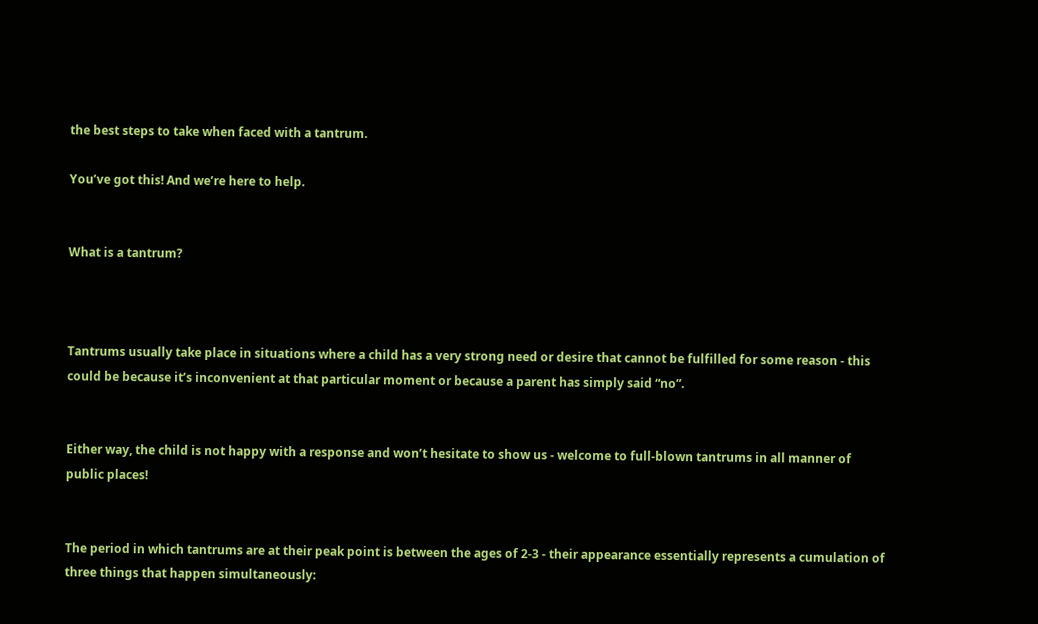the best steps to take when faced with a tantrum.

You’ve got this! And we’re here to help.


What is a tantrum?



Tantrums usually take place in situations where a child has a very strong need or desire that cannot be fulfilled for some reason - this could be because it’s inconvenient at that particular moment or because a parent has simply said “no”.


Either way, the child is not happy with a response and won’t hesitate to show us - welcome to full-blown tantrums in all manner of public places!


The period in which tantrums are at their peak point is between the ages of 2-3 - their appearance essentially represents a cumulation of three things that happen simultaneously: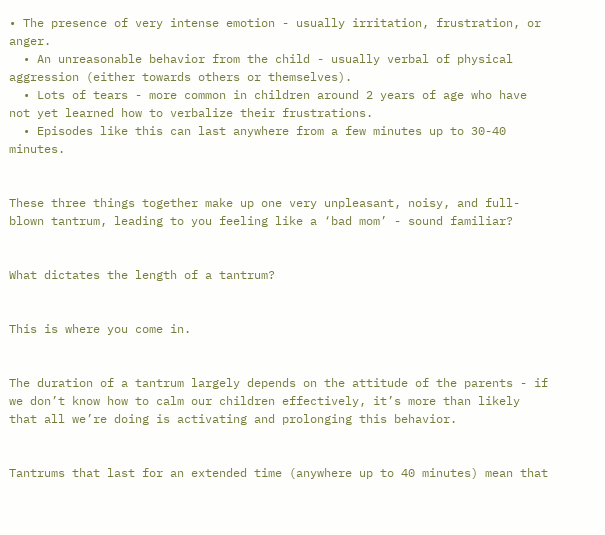• The presence of very intense emotion - usually irritation, frustration, or anger.
  • An unreasonable behavior from the child - usually verbal of physical aggression (either towards others or themselves).
  • Lots of tears - more common in children around 2 years of age who have not yet learned how to verbalize their frustrations.
  • Episodes like this can last anywhere from a few minutes up to 30-40 minutes.


These three things together make up one very unpleasant, noisy, and full-blown tantrum, leading to you feeling like a ‘bad mom’ - sound familiar?


What dictates the length of a tantrum?


This is where you come in.


The duration of a tantrum largely depends on the attitude of the parents - if we don’t know how to calm our children effectively, it’s more than likely that all we’re doing is activating and prolonging this behavior.


Tantrums that last for an extended time (anywhere up to 40 minutes) mean that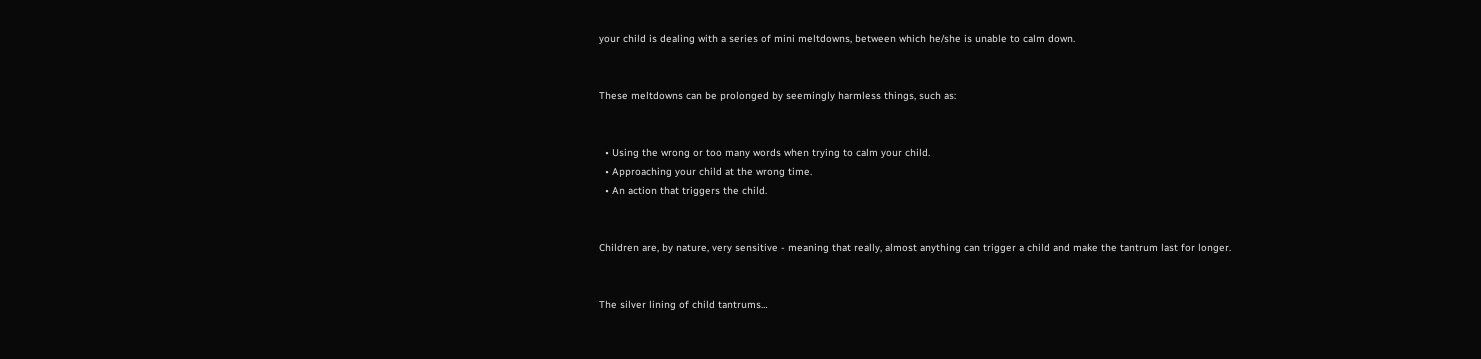your child is dealing with a series of mini meltdowns, between which he/she is unable to calm down.


These meltdowns can be prolonged by seemingly harmless things, such as:


  • Using the wrong or too many words when trying to calm your child.
  • Approaching your child at the wrong time.
  • An action that triggers the child.


Children are, by nature, very sensitive - meaning that really, almost anything can trigger a child and make the tantrum last for longer.


The silver lining of child tantrums…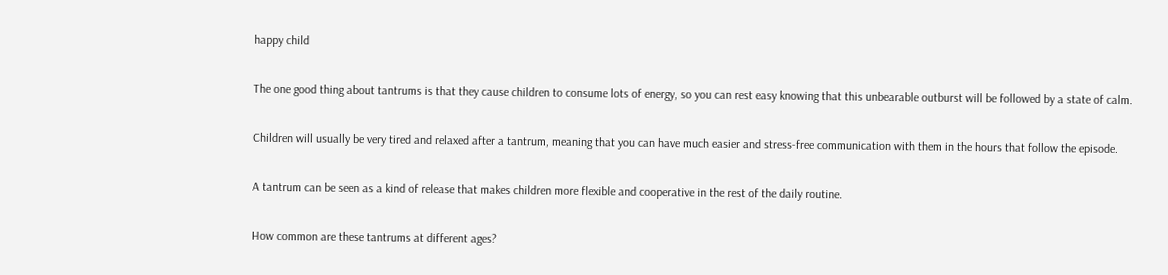happy child


The one good thing about tantrums is that they cause children to consume lots of energy, so you can rest easy knowing that this unbearable outburst will be followed by a state of calm.


Children will usually be very tired and relaxed after a tantrum, meaning that you can have much easier and stress-free communication with them in the hours that follow the episode.


A tantrum can be seen as a kind of release that makes children more flexible and cooperative in the rest of the daily routine.


How common are these tantrums at different ages?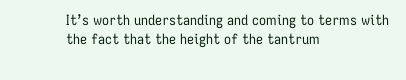It’s worth understanding and coming to terms with the fact that the height of the tantrum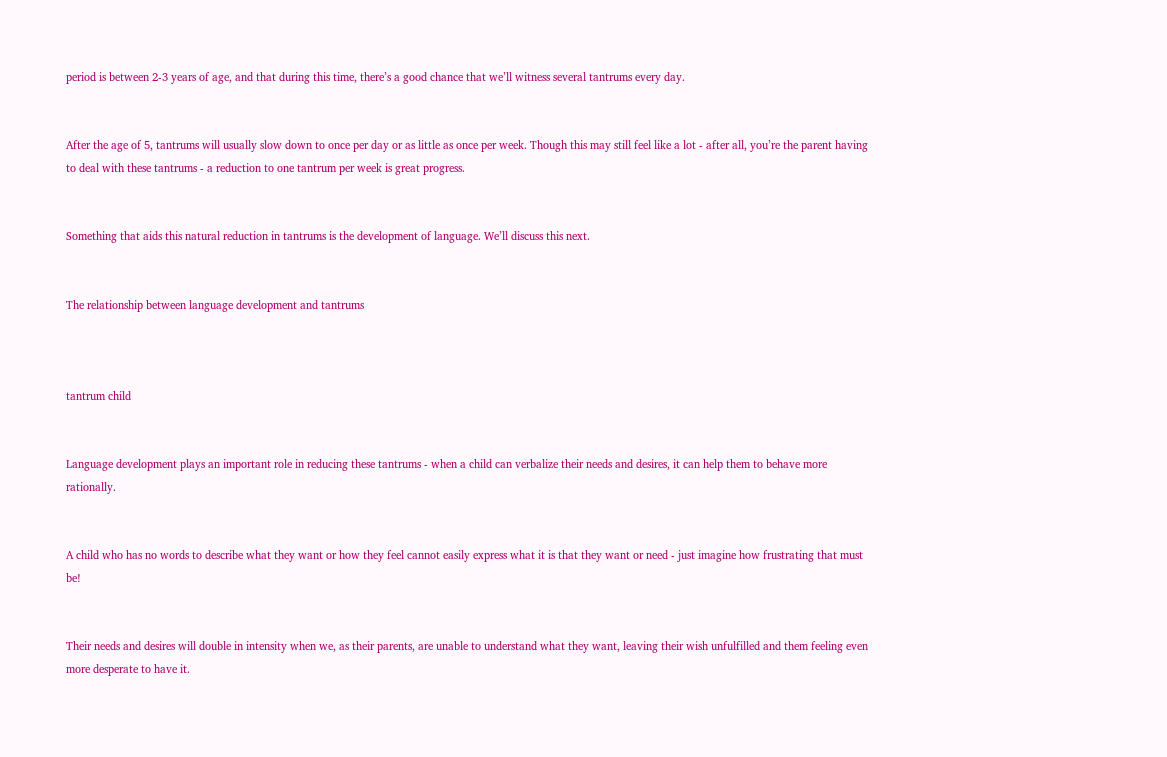period is between 2-3 years of age, and that during this time, there’s a good chance that we’ll witness several tantrums every day.


After the age of 5, tantrums will usually slow down to once per day or as little as once per week. Though this may still feel like a lot - after all, you’re the parent having to deal with these tantrums - a reduction to one tantrum per week is great progress.


Something that aids this natural reduction in tantrums is the development of language. We’ll discuss this next.


The relationship between language development and tantrums



tantrum child


Language development plays an important role in reducing these tantrums - when a child can verbalize their needs and desires, it can help them to behave more rationally.


A child who has no words to describe what they want or how they feel cannot easily express what it is that they want or need - just imagine how frustrating that must be!


Their needs and desires will double in intensity when we, as their parents, are unable to understand what they want, leaving their wish unfulfilled and them feeling even more desperate to have it.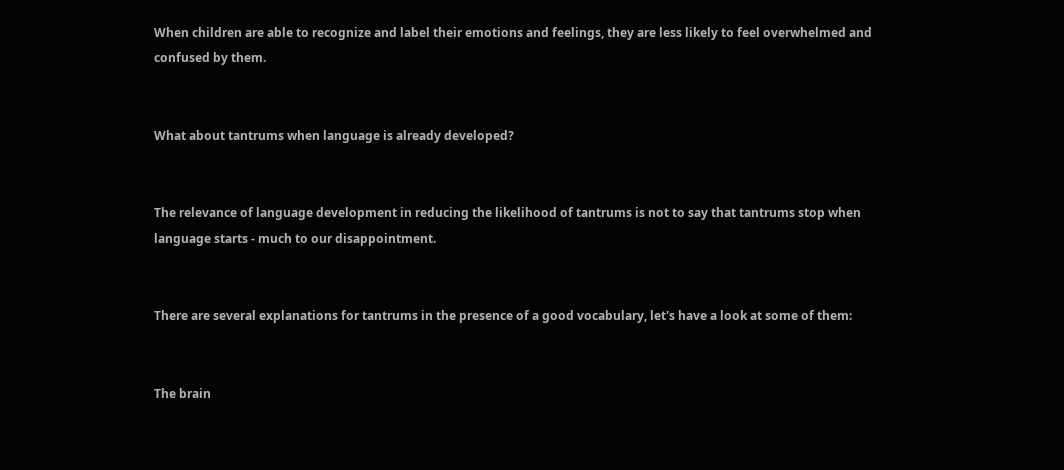When children are able to recognize and label their emotions and feelings, they are less likely to feel overwhelmed and confused by them.


What about tantrums when language is already developed?


The relevance of language development in reducing the likelihood of tantrums is not to say that tantrums stop when language starts - much to our disappointment.


There are several explanations for tantrums in the presence of a good vocabulary, let's have a look at some of them:


The brain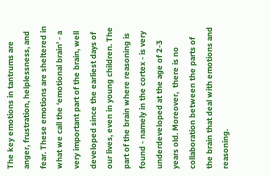The key emotions in tantrums are anger, frustration, helplessness, and fear. These emotions are sheltered in what we call the ‘emotional brain’ - a very important part of the brain, well developed since the earliest days of our lives, even in young children. The part of the brain where reasoning is found - namely in the cortex - is very underdeveloped at the age of 2-3 years old. Moreover,  there is no collaboration between the parts of the brain that deal with emotions and reasoning.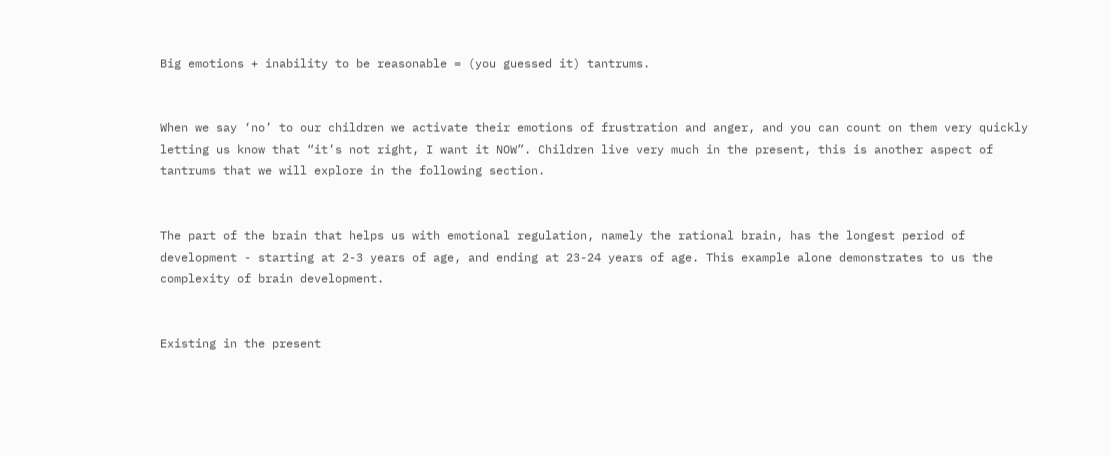Big emotions + inability to be reasonable = (you guessed it) tantrums.


When we say ‘no’ to our children we activate their emotions of frustration and anger, and you can count on them very quickly letting us know that “it’s not right, I want it NOW”. Children live very much in the present, this is another aspect of tantrums that we will explore in the following section.


The part of the brain that helps us with emotional regulation, namely the rational brain, has the longest period of development - starting at 2-3 years of age, and ending at 23-24 years of age. This example alone demonstrates to us the complexity of brain development.


Existing in the present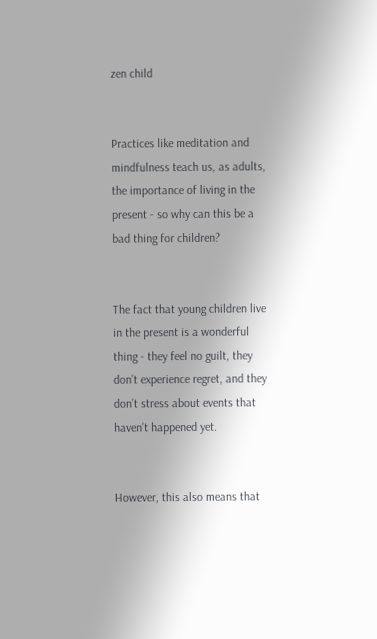zen child


Practices like meditation and mindfulness teach us, as adults, the importance of living in the present - so why can this be a bad thing for children?


The fact that young children live in the present is a wonderful thing - they feel no guilt, they don’t experience regret, and they don’t stress about events that haven’t happened yet.


However, this also means that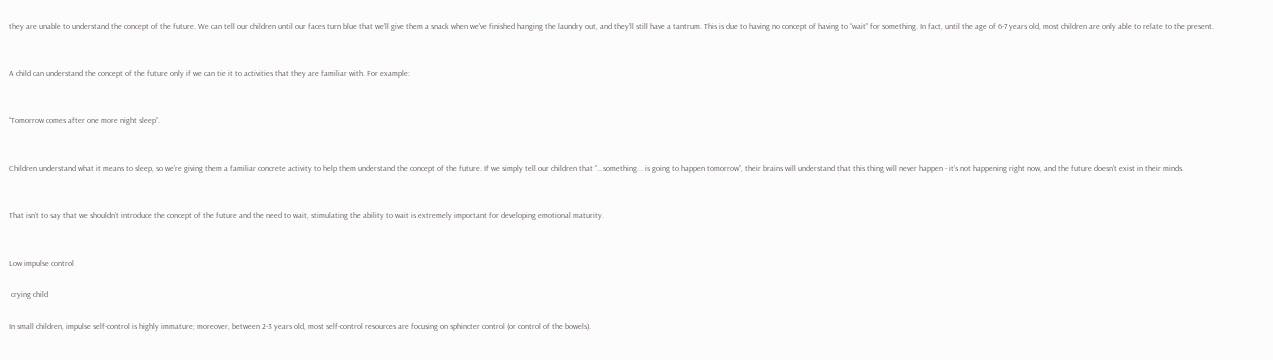they are unable to understand the concept of the future. We can tell our children until our faces turn blue that we’ll give them a snack when we’ve finished hanging the laundry out, and they’ll still have a tantrum. This is due to having no concept of having to “wait” for something. In fact, until the age of 6-7 years old, most children are only able to relate to the present.


A child can understand the concept of the future only if we can tie it to activities that they are familiar with. For example:


“Tomorrow comes after one more night sleep”.


Children understand what it means to sleep, so we’re giving them a familiar concrete activity to help them understand the concept of the future. If we simply tell our children that “...something... is going to happen tomorrow”, their brains will understand that this thing will never happen - it’s not happening right now, and the future doesn’t exist in their minds.


That isn’t to say that we shouldn’t introduce the concept of the future and the need to wait, stimulating the ability to wait is extremely important for developing emotional maturity.


Low impulse control

 crying child

In small children, impulse self-control is highly immature; moreover, between 2-3 years old, most self-control resources are focusing on sphincter control (or control of the bowels).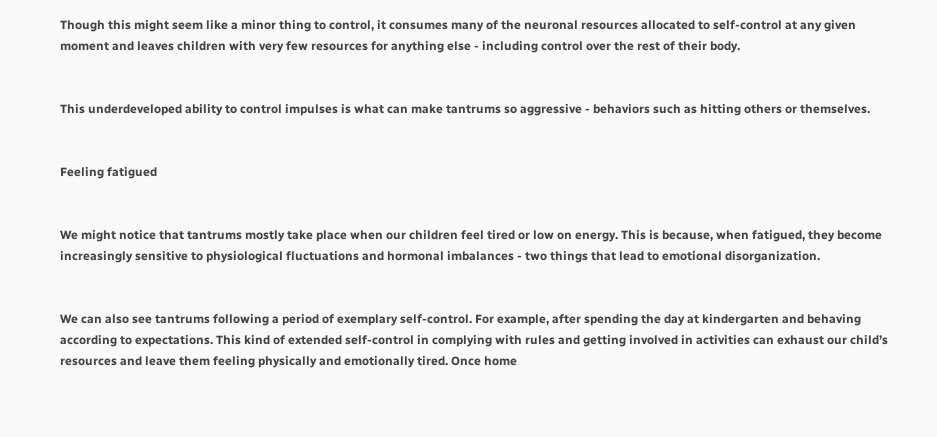Though this might seem like a minor thing to control, it consumes many of the neuronal resources allocated to self-control at any given moment and leaves children with very few resources for anything else - including control over the rest of their body.


This underdeveloped ability to control impulses is what can make tantrums so aggressive - behaviors such as hitting others or themselves.


Feeling fatigued


We might notice that tantrums mostly take place when our children feel tired or low on energy. This is because, when fatigued, they become increasingly sensitive to physiological fluctuations and hormonal imbalances - two things that lead to emotional disorganization.


We can also see tantrums following a period of exemplary self-control. For example, after spending the day at kindergarten and behaving according to expectations. This kind of extended self-control in complying with rules and getting involved in activities can exhaust our child’s resources and leave them feeling physically and emotionally tired. Once home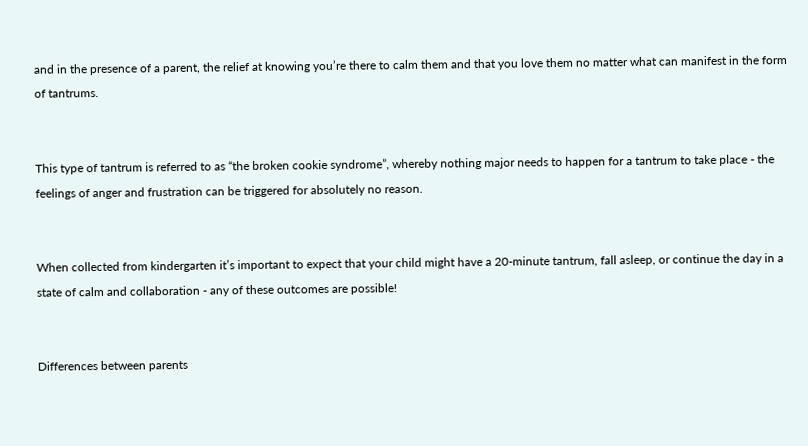and in the presence of a parent, the relief at knowing you’re there to calm them and that you love them no matter what can manifest in the form of tantrums.


This type of tantrum is referred to as “the broken cookie syndrome”, whereby nothing major needs to happen for a tantrum to take place - the feelings of anger and frustration can be triggered for absolutely no reason.


When collected from kindergarten it’s important to expect that your child might have a 20-minute tantrum, fall asleep, or continue the day in a state of calm and collaboration - any of these outcomes are possible!


Differences between parents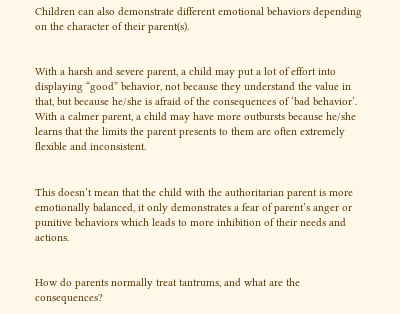Children can also demonstrate different emotional behaviors depending on the character of their parent(s).


With a harsh and severe parent, a child may put a lot of effort into displaying “good” behavior, not because they understand the value in that, but because he/she is afraid of the consequences of ‘bad behavior’. With a calmer parent, a child may have more outbursts because he/she learns that the limits the parent presents to them are often extremely flexible and inconsistent.


This doesn’t mean that the child with the authoritarian parent is more emotionally balanced, it only demonstrates a fear of parent’s anger or punitive behaviors which leads to more inhibition of their needs and actions.


How do parents normally treat tantrums, and what are the consequences?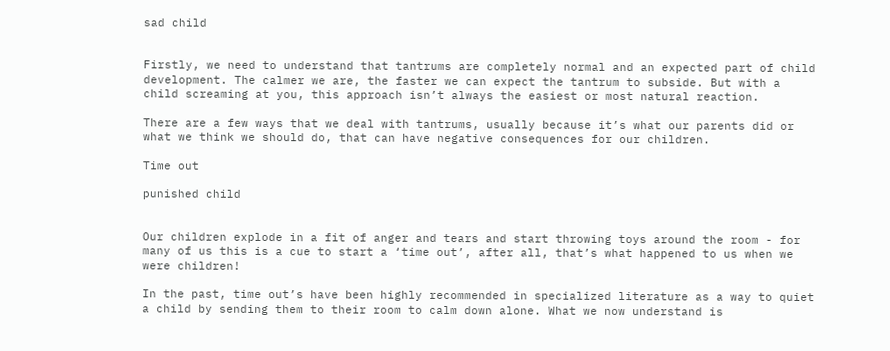sad child


Firstly, we need to understand that tantrums are completely normal and an expected part of child development. The calmer we are, the faster we can expect the tantrum to subside. But with a child screaming at you, this approach isn’t always the easiest or most natural reaction.

There are a few ways that we deal with tantrums, usually because it’s what our parents did or what we think we should do, that can have negative consequences for our children.

Time out

punished child


Our children explode in a fit of anger and tears and start throwing toys around the room - for many of us this is a cue to start a ‘time out’, after all, that’s what happened to us when we were children!

In the past, time out’s have been highly recommended in specialized literature as a way to quiet a child by sending them to their room to calm down alone. What we now understand is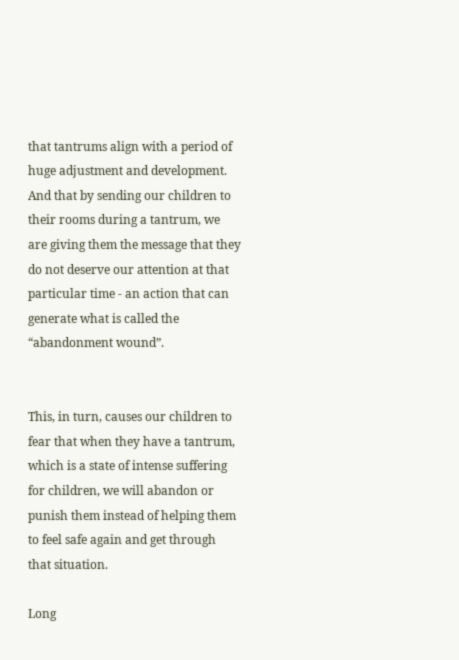that tantrums align with a period of huge adjustment and development. And that by sending our children to their rooms during a tantrum, we are giving them the message that they do not deserve our attention at that particular time - an action that can generate what is called the “abandonment wound”.


This, in turn, causes our children to fear that when they have a tantrum, which is a state of intense suffering for children, we will abandon or punish them instead of helping them to feel safe again and get through that situation.

Long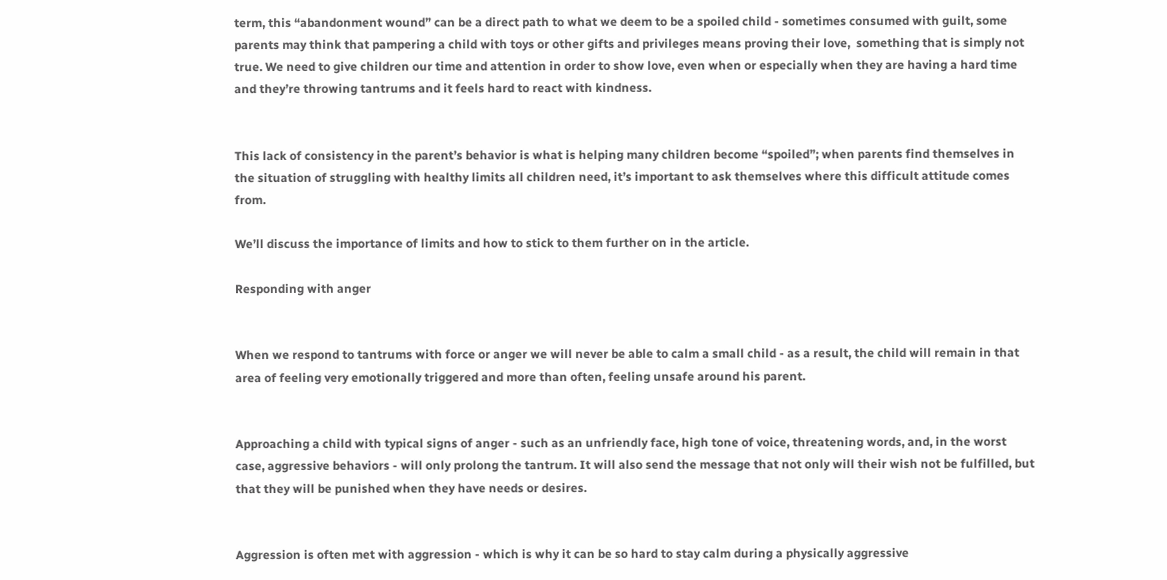term, this “abandonment wound” can be a direct path to what we deem to be a spoiled child - sometimes consumed with guilt, some parents may think that pampering a child with toys or other gifts and privileges means proving their love,  something that is simply not true. We need to give children our time and attention in order to show love, even when or especially when they are having a hard time and they’re throwing tantrums and it feels hard to react with kindness.


This lack of consistency in the parent’s behavior is what is helping many children become “spoiled”; when parents find themselves in the situation of struggling with healthy limits all children need, it’s important to ask themselves where this difficult attitude comes from.

We’ll discuss the importance of limits and how to stick to them further on in the article.

Responding with anger


When we respond to tantrums with force or anger we will never be able to calm a small child - as a result, the child will remain in that area of feeling very emotionally triggered and more than often, feeling unsafe around his parent.


Approaching a child with typical signs of anger - such as an unfriendly face, high tone of voice, threatening words, and, in the worst case, aggressive behaviors - will only prolong the tantrum. It will also send the message that not only will their wish not be fulfilled, but that they will be punished when they have needs or desires.


Aggression is often met with aggression - which is why it can be so hard to stay calm during a physically aggressive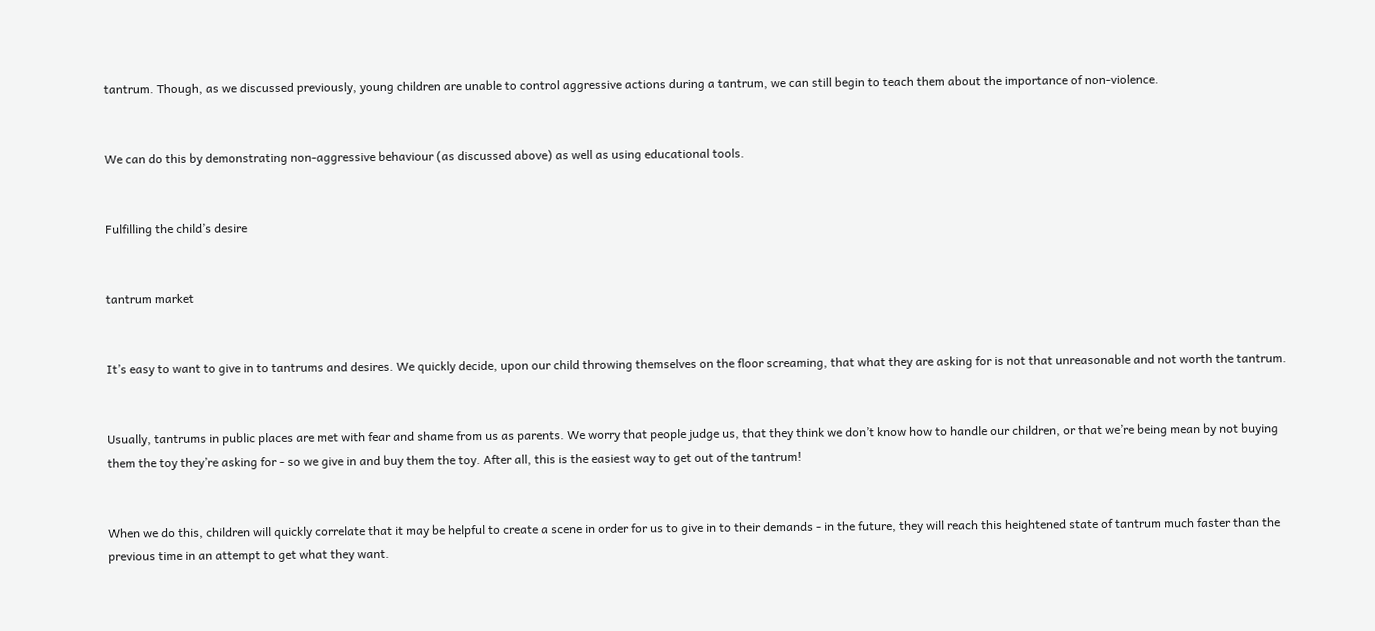tantrum. Though, as we discussed previously, young children are unable to control aggressive actions during a tantrum, we can still begin to teach them about the importance of non-violence.


We can do this by demonstrating non-aggressive behaviour (as discussed above) as well as using educational tools.


Fulfilling the child’s desire


tantrum market


It’s easy to want to give in to tantrums and desires. We quickly decide, upon our child throwing themselves on the floor screaming, that what they are asking for is not that unreasonable and not worth the tantrum.


Usually, tantrums in public places are met with fear and shame from us as parents. We worry that people judge us, that they think we don’t know how to handle our children, or that we’re being mean by not buying them the toy they’re asking for - so we give in and buy them the toy. After all, this is the easiest way to get out of the tantrum!


When we do this, children will quickly correlate that it may be helpful to create a scene in order for us to give in to their demands - in the future, they will reach this heightened state of tantrum much faster than the previous time in an attempt to get what they want.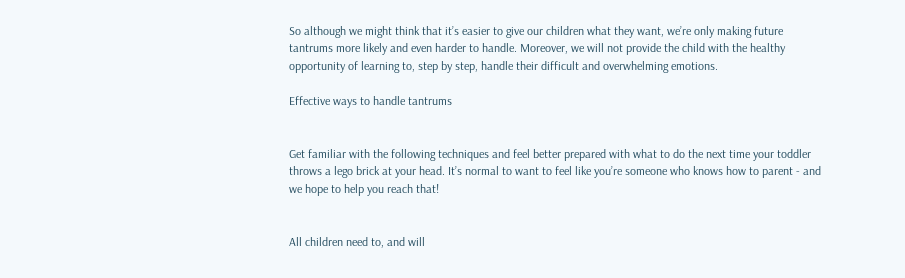So although we might think that it’s easier to give our children what they want, we’re only making future tantrums more likely and even harder to handle. Moreover, we will not provide the child with the healthy opportunity of learning to, step by step, handle their difficult and overwhelming emotions.

Effective ways to handle tantrums


Get familiar with the following techniques and feel better prepared with what to do the next time your toddler throws a lego brick at your head. It’s normal to want to feel like you’re someone who knows how to parent - and we hope to help you reach that!


All children need to, and will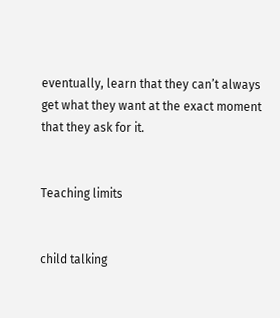eventually, learn that they can’t always get what they want at the exact moment that they ask for it.


Teaching limits


child talking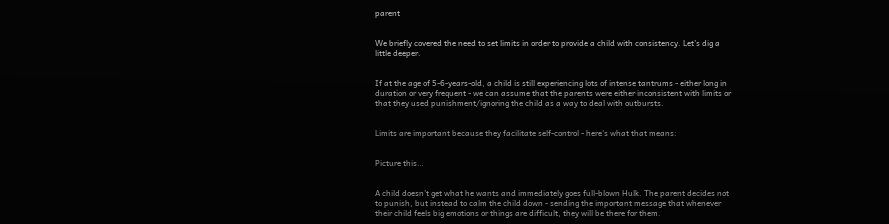parent


We briefly covered the need to set limits in order to provide a child with consistency. Let’s dig a little deeper.


If at the age of 5-6-years-old, a child is still experiencing lots of intense tantrums - either long in duration or very frequent - we can assume that the parents were either inconsistent with limits or that they used punishment/ignoring the child as a way to deal with outbursts.


Limits are important because they facilitate self-control - here’s what that means:


Picture this…


A child doesn’t get what he wants and immediately goes full-blown Hulk. The parent decides not to punish, but instead to calm the child down - sending the important message that whenever their child feels big emotions or things are difficult, they will be there for them.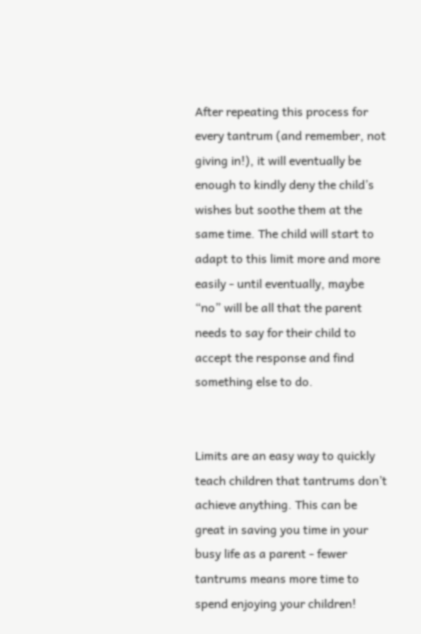After repeating this process for every tantrum (and remember, not giving in!), it will eventually be enough to kindly deny the child’s wishes but soothe them at the same time. The child will start to adapt to this limit more and more easily - until eventually, maybe “no” will be all that the parent needs to say for their child to accept the response and find something else to do.


Limits are an easy way to quickly teach children that tantrums don’t achieve anything. This can be great in saving you time in your busy life as a parent - fewer tantrums means more time to spend enjoying your children!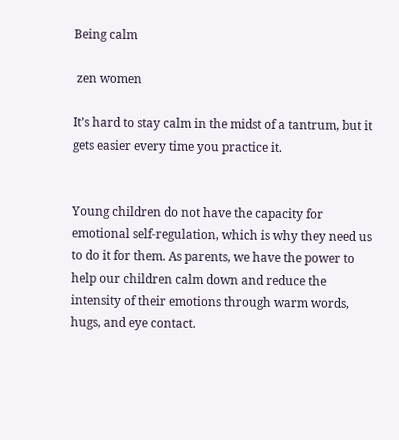Being calm

 zen women

It’s hard to stay calm in the midst of a tantrum, but it gets easier every time you practice it.


Young children do not have the capacity for emotional self-regulation, which is why they need us to do it for them. As parents, we have the power to help our children calm down and reduce the intensity of their emotions through warm words, hugs, and eye contact.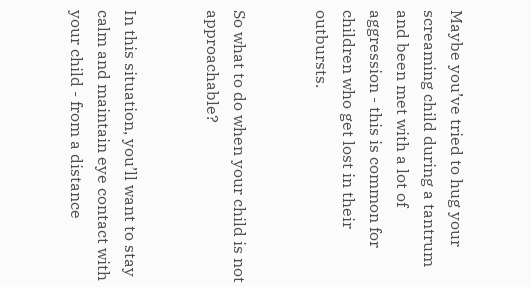Maybe you’ve tried to hug your screaming child during a tantrum and been met with a lot of aggression - this is common for children who get lost in their outbursts.


So what to do when your child is not approachable?


In this situation, you’ll want to stay calm and maintain eye contact with your child - from a distance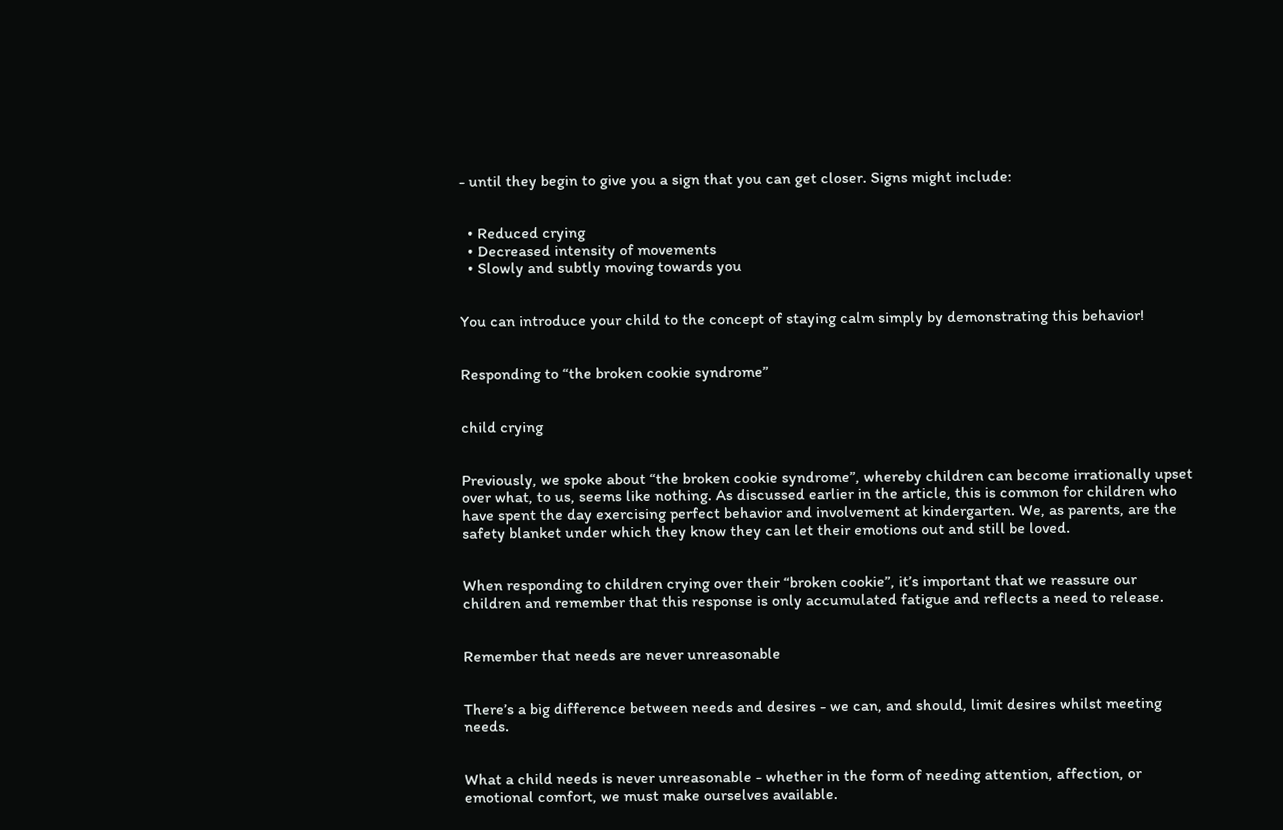- until they begin to give you a sign that you can get closer. Signs might include:


  • Reduced crying
  • Decreased intensity of movements
  • Slowly and subtly moving towards you


You can introduce your child to the concept of staying calm simply by demonstrating this behavior!


Responding to “the broken cookie syndrome”


child crying


Previously, we spoke about “the broken cookie syndrome”, whereby children can become irrationally upset over what, to us, seems like nothing. As discussed earlier in the article, this is common for children who have spent the day exercising perfect behavior and involvement at kindergarten. We, as parents, are the safety blanket under which they know they can let their emotions out and still be loved.


When responding to children crying over their “broken cookie”, it’s important that we reassure our children and remember that this response is only accumulated fatigue and reflects a need to release.


Remember that needs are never unreasonable


There’s a big difference between needs and desires - we can, and should, limit desires whilst meeting needs.


What a child needs is never unreasonable - whether in the form of needing attention, affection, or emotional comfort, we must make ourselves available.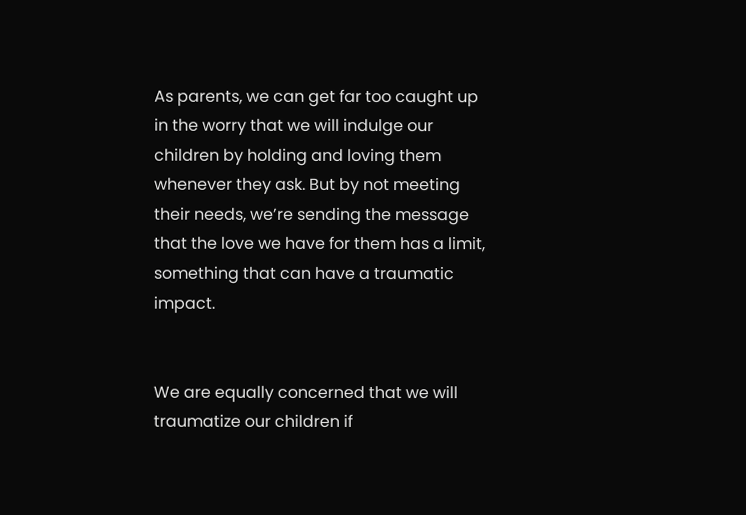As parents, we can get far too caught up in the worry that we will indulge our children by holding and loving them whenever they ask. But by not meeting their needs, we’re sending the message that the love we have for them has a limit, something that can have a traumatic impact.


We are equally concerned that we will traumatize our children if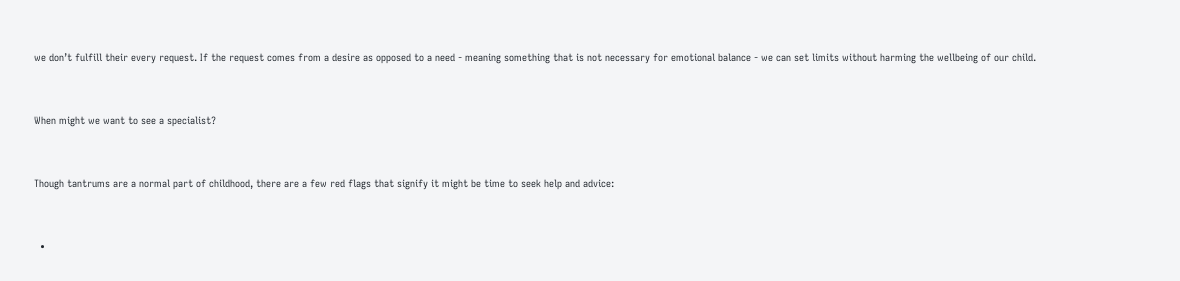we don’t fulfill their every request. If the request comes from a desire as opposed to a need - meaning something that is not necessary for emotional balance - we can set limits without harming the wellbeing of our child.


When might we want to see a specialist?


Though tantrums are a normal part of childhood, there are a few red flags that signify it might be time to seek help and advice:


  •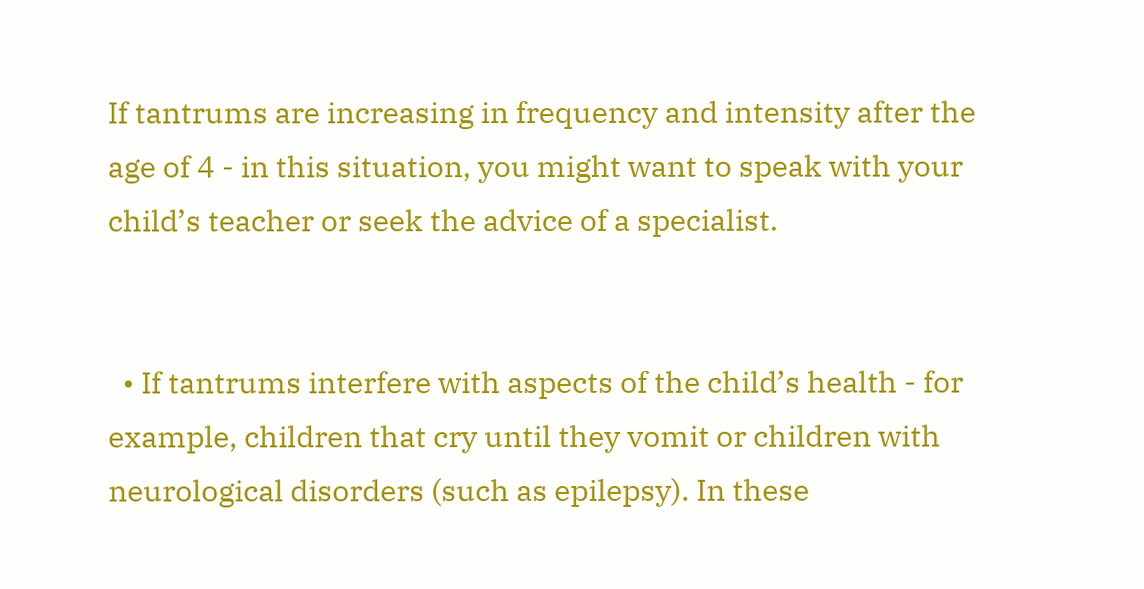If tantrums are increasing in frequency and intensity after the age of 4 - in this situation, you might want to speak with your child’s teacher or seek the advice of a specialist.


  • If tantrums interfere with aspects of the child’s health - for example, children that cry until they vomit or children with neurological disorders (such as epilepsy). In these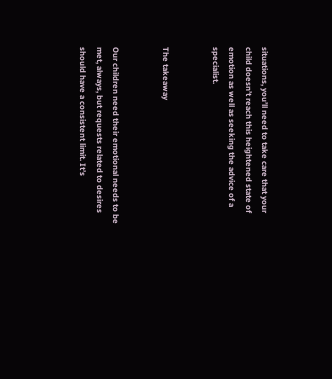situations, you’ll need to take care that your child doesn’t reach this heightened state of emotion as well as seeking the advice of a specialist.


The takeaway


Our children need their emotional needs to be met, always, but requests related to desires should have a consistent limit. It’s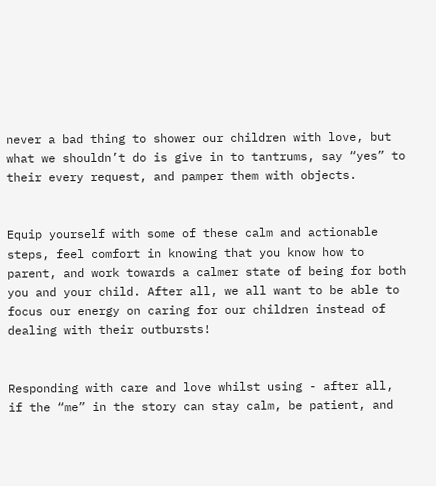never a bad thing to shower our children with love, but what we shouldn’t do is give in to tantrums, say “yes” to their every request, and pamper them with objects.


Equip yourself with some of these calm and actionable steps, feel comfort in knowing that you know how to parent, and work towards a calmer state of being for both you and your child. After all, we all want to be able to focus our energy on caring for our children instead of dealing with their outbursts!


Responding with care and love whilst using - after all, if the “me” in the story can stay calm, be patient, and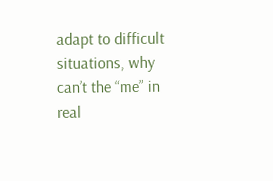adapt to difficult situations, why can’t the “me” in real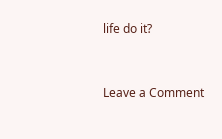life do it?


Leave a Comment